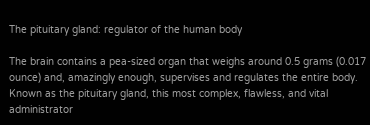The pituitary gland: regulator of the human body

The brain contains a pea-sized organ that weighs around 0.5 grams (0.017 ounce) and, amazingly enough, supervises and regulates the entire body. Known as the pituitary gland, this most complex, flawless, and vital administrator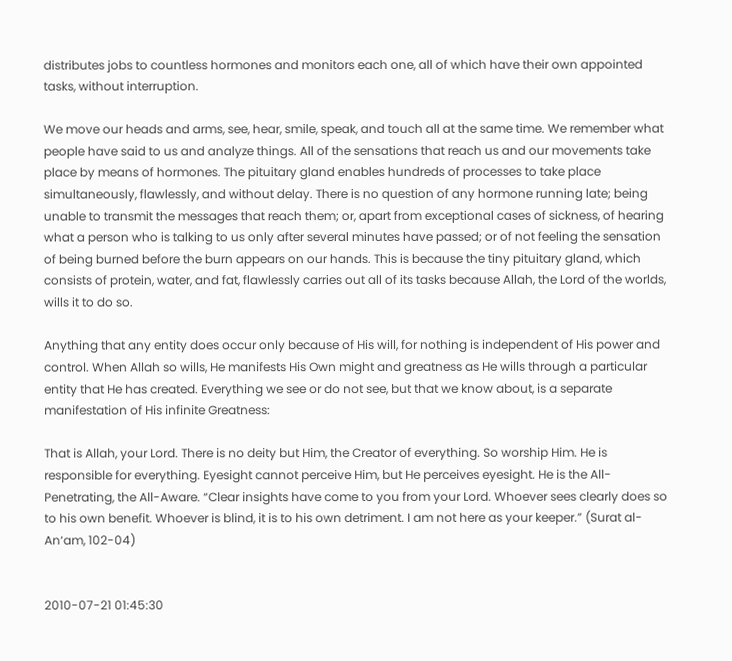distributes jobs to countless hormones and monitors each one, all of which have their own appointed tasks, without interruption.

We move our heads and arms, see, hear, smile, speak, and touch all at the same time. We remember what people have said to us and analyze things. All of the sensations that reach us and our movements take place by means of hormones. The pituitary gland enables hundreds of processes to take place simultaneously, flawlessly, and without delay. There is no question of any hormone running late; being unable to transmit the messages that reach them; or, apart from exceptional cases of sickness, of hearing what a person who is talking to us only after several minutes have passed; or of not feeling the sensation of being burned before the burn appears on our hands. This is because the tiny pituitary gland, which consists of protein, water, and fat, flawlessly carries out all of its tasks because Allah, the Lord of the worlds, wills it to do so.

Anything that any entity does occur only because of His will, for nothing is independent of His power and control. When Allah so wills, He manifests His Own might and greatness as He wills through a particular entity that He has created. Everything we see or do not see, but that we know about, is a separate manifestation of His infinite Greatness:

That is Allah, your Lord. There is no deity but Him, the Creator of everything. So worship Him. He is responsible for everything. Eyesight cannot perceive Him, but He perceives eyesight. He is the All-Penetrating, the All-Aware. “Clear insights have come to you from your Lord. Whoever sees clearly does so to his own benefit. Whoever is blind, it is to his own detriment. I am not here as your keeper.” (Surat al-An‘am, 102-04)


2010-07-21 01:45:30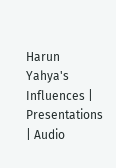Harun Yahya's Influences | Presentations | Audio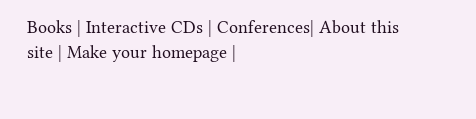Books | Interactive CDs | Conferences| About this site | Make your homepage |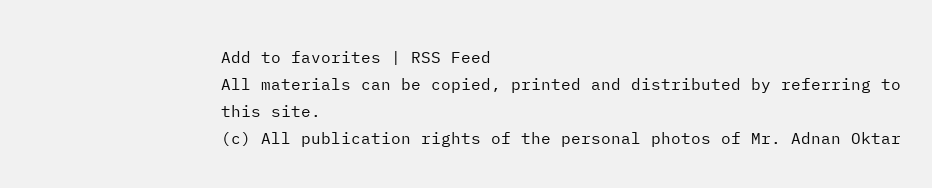Add to favorites | RSS Feed
All materials can be copied, printed and distributed by referring to this site.
(c) All publication rights of the personal photos of Mr. Adnan Oktar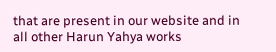that are present in our website and in all other Harun Yahya works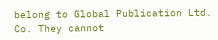belong to Global Publication Ltd. Co. They cannot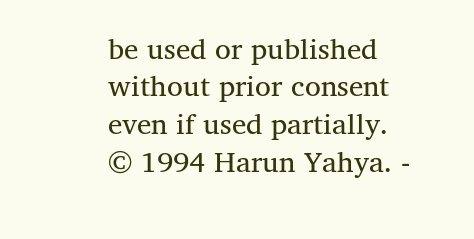be used or published without prior consent even if used partially.
© 1994 Harun Yahya. -